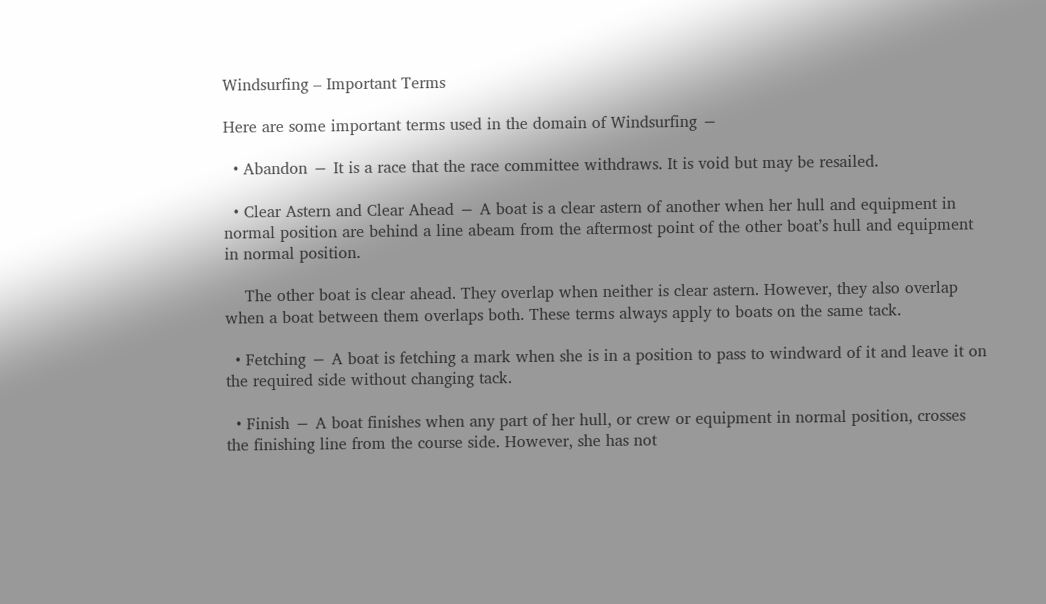Windsurfing – Important Terms

Here are some important terms used in the domain of Windsurfing −

  • Abandon − It is a race that the race committee withdraws. It is void but may be resailed.

  • Clear Astern and Clear Ahead − A boat is a clear astern of another when her hull and equipment in normal position are behind a line abeam from the aftermost point of the other boat’s hull and equipment in normal position.

    The other boat is clear ahead. They overlap when neither is clear astern. However, they also overlap when a boat between them overlaps both. These terms always apply to boats on the same tack.

  • Fetching − A boat is fetching a mark when she is in a position to pass to windward of it and leave it on the required side without changing tack.

  • Finish − A boat finishes when any part of her hull, or crew or equipment in normal position, crosses the finishing line from the course side. However, she has not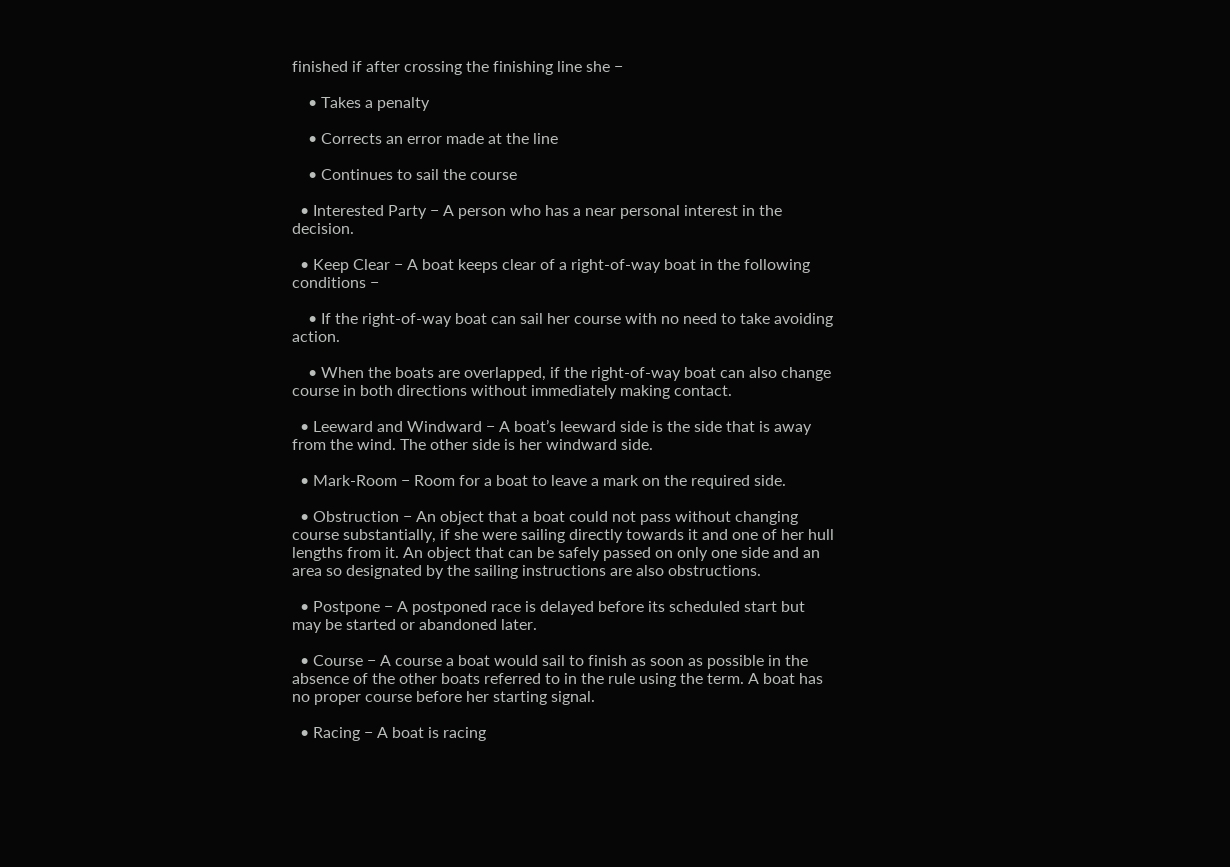finished if after crossing the finishing line she −

    • Takes a penalty

    • Corrects an error made at the line

    • Continues to sail the course

  • Interested Party − A person who has a near personal interest in the decision.

  • Keep Clear − A boat keeps clear of a right-of-way boat in the following conditions −

    • If the right-of-way boat can sail her course with no need to take avoiding action.

    • When the boats are overlapped, if the right-of-way boat can also change course in both directions without immediately making contact.

  • Leeward and Windward − A boat’s leeward side is the side that is away from the wind. The other side is her windward side.

  • Mark-Room − Room for a boat to leave a mark on the required side.

  • Obstruction − An object that a boat could not pass without changing course substantially, if she were sailing directly towards it and one of her hull lengths from it. An object that can be safely passed on only one side and an area so designated by the sailing instructions are also obstructions.

  • Postpone − A postponed race is delayed before its scheduled start but may be started or abandoned later.

  • Course − A course a boat would sail to finish as soon as possible in the absence of the other boats referred to in the rule using the term. A boat has no proper course before her starting signal.

  • Racing − A boat is racing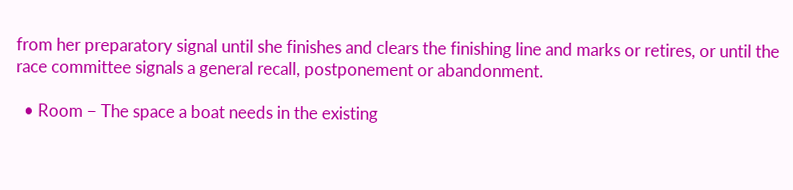from her preparatory signal until she finishes and clears the finishing line and marks or retires, or until the race committee signals a general recall, postponement or abandonment.

  • Room − The space a boat needs in the existing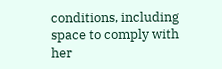conditions, including space to comply with her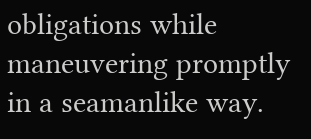obligations while maneuvering promptly in a seamanlike way.